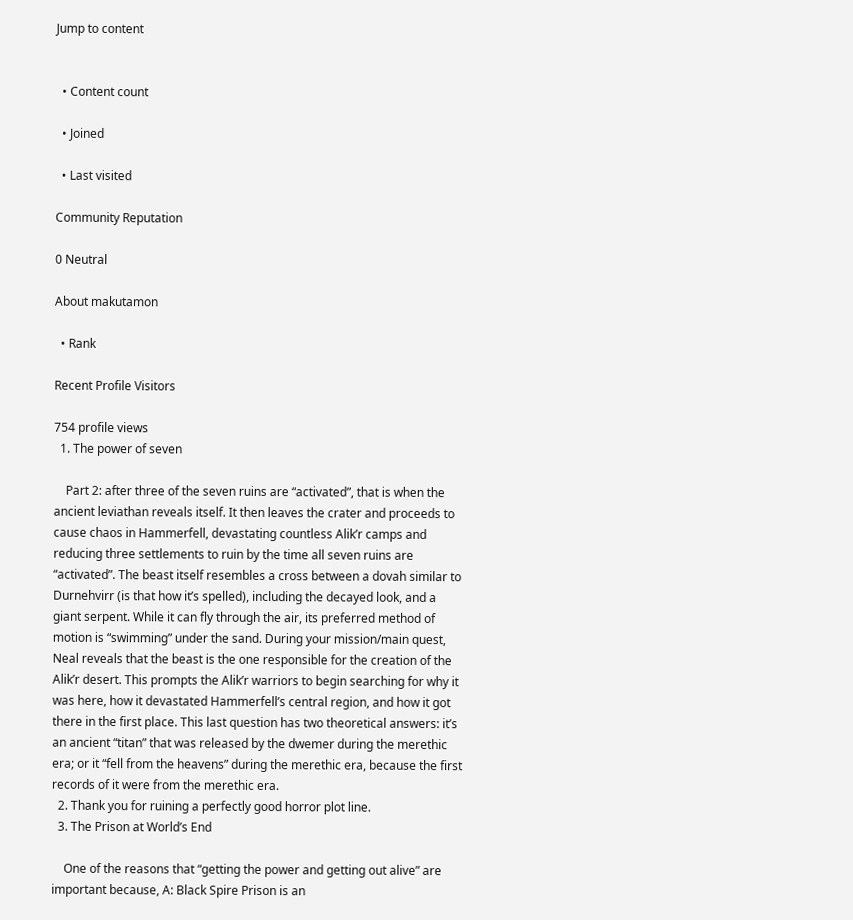Jump to content


  • Content count

  • Joined

  • Last visited

Community Reputation

0 Neutral

About makutamon

  • Rank

Recent Profile Visitors

754 profile views
  1. The power of seven

    Part 2: after three of the seven ruins are “activated”, that is when the ancient leviathan reveals itself. It then leaves the crater and proceeds to cause chaos in Hammerfell, devastating countless Alik’r camps and reducing three settlements to ruin by the time all seven ruins are “activated”. The beast itself resembles a cross between a dovah similar to Durnehvirr (is that how it’s spelled), including the decayed look, and a giant serpent. While it can fly through the air, its preferred method of motion is “swimming” under the sand. During your mission/main quest, Neal reveals that the beast is the one responsible for the creation of the Alik’r desert. This prompts the Alik’r warriors to begin searching for why it was here, how it devastated Hammerfell’s central region, and how it got there in the first place. This last question has two theoretical answers: it’s an ancient “titan” that was released by the dwemer during the merethic era; or it “fell from the heavens” during the merethic era, because the first records of it were from the merethic era.
  2. Thank you for ruining a perfectly good horror plot line.
  3. The Prison at World’s End

    One of the reasons that “getting the power and getting out alive” are important because, A: Black Spire Prison is an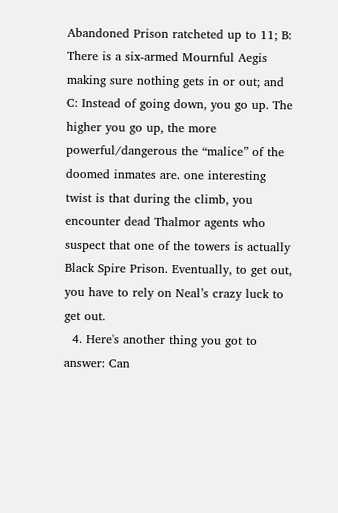Abandoned Prison ratcheted up to 11; B: There is a six-armed Mournful Aegis making sure nothing gets in or out; and C: Instead of going down, you go up. The higher you go up, the more powerful/dangerous the “malice” of the doomed inmates are. one interesting twist is that during the climb, you encounter dead Thalmor agents who suspect that one of the towers is actually Black Spire Prison. Eventually, to get out, you have to rely on Neal’s crazy luck to get out.
  4. Here's another thing you got to answer: Can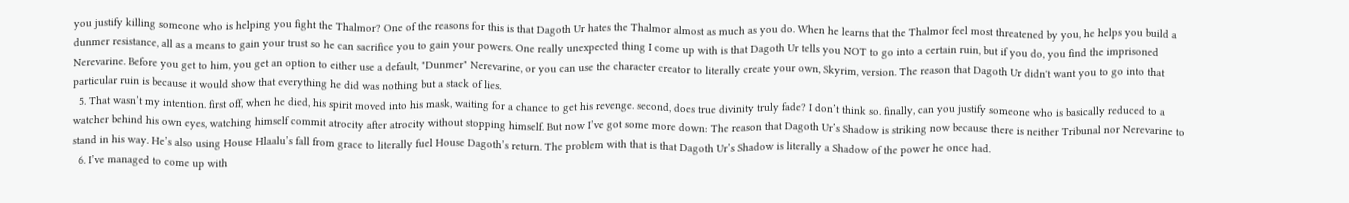you justify killing someone who is helping you fight the Thalmor? One of the reasons for this is that Dagoth Ur hates the Thalmor almost as much as you do. When he learns that the Thalmor feel most threatened by you, he helps you build a dunmer resistance, all as a means to gain your trust so he can sacrifice you to gain your powers. One really unexpected thing I come up with is that Dagoth Ur tells you NOT to go into a certain ruin, but if you do, you find the imprisoned Nerevarine. Before you get to him, you get an option to either use a default, "Dunmer" Nerevarine, or you can use the character creator to literally create your own, Skyrim, version. The reason that Dagoth Ur didn't want you to go into that particular ruin is because it would show that everything he did was nothing but a stack of lies.
  5. That wasn’t my intention. first off, when he died, his spirit moved into his mask, waiting for a chance to get his revenge. second, does true divinity truly fade? I don’t think so. finally, can you justify someone who is basically reduced to a watcher behind his own eyes, watching himself commit atrocity after atrocity without stopping himself. But now I’ve got some more down: The reason that Dagoth Ur’s Shadow is striking now because there is neither Tribunal nor Nerevarine to stand in his way. He’s also using House Hlaalu’s fall from grace to literally fuel House Dagoth’s return. The problem with that is that Dagoth Ur’s Shadow is literally a Shadow of the power he once had.
  6. I’ve managed to come up with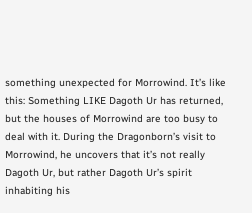something unexpected for Morrowind. It’s like this: Something LIKE Dagoth Ur has returned, but the houses of Morrowind are too busy to deal with it. During the Dragonborn’s visit to Morrowind, he uncovers that it’s not really Dagoth Ur, but rather Dagoth Ur’s spirit inhabiting his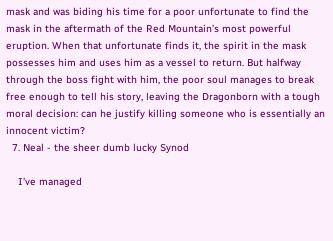mask and was biding his time for a poor unfortunate to find the mask in the aftermath of the Red Mountain’s most powerful eruption. When that unfortunate finds it, the spirit in the mask possesses him and uses him as a vessel to return. But halfway through the boss fight with him, the poor soul manages to break free enough to tell his story, leaving the Dragonborn with a tough moral decision: can he justify killing someone who is essentially an innocent victim?
  7. Neal - the sheer dumb lucky Synod

    I’ve managed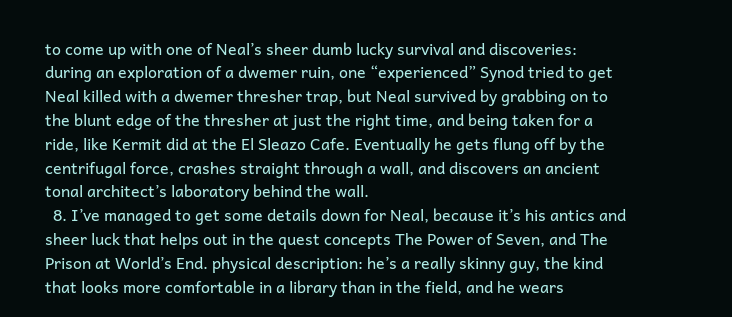to come up with one of Neal’s sheer dumb lucky survival and discoveries: during an exploration of a dwemer ruin, one “experienced” Synod tried to get Neal killed with a dwemer thresher trap, but Neal survived by grabbing on to the blunt edge of the thresher at just the right time, and being taken for a ride, like Kermit did at the El Sleazo Cafe. Eventually he gets flung off by the centrifugal force, crashes straight through a wall, and discovers an ancient tonal architect’s laboratory behind the wall.
  8. I’ve managed to get some details down for Neal, because it’s his antics and sheer luck that helps out in the quest concepts The Power of Seven, and The Prison at World’s End. physical description: he’s a really skinny guy, the kind that looks more comfortable in a library than in the field, and he wears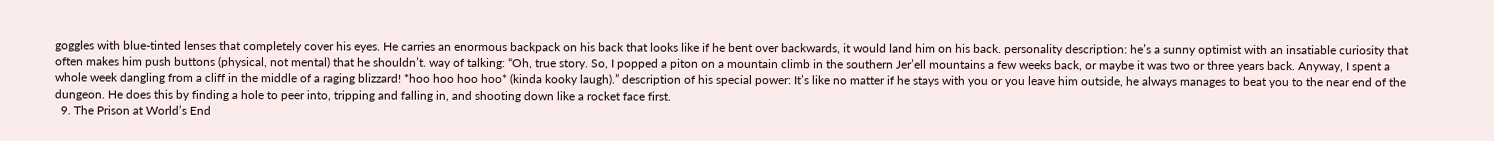goggles with blue-tinted lenses that completely cover his eyes. He carries an enormous backpack on his back that looks like if he bent over backwards, it would land him on his back. personality description: he’s a sunny optimist with an insatiable curiosity that often makes him push buttons (physical, not mental) that he shouldn’t. way of talking: “Oh, true story. So, I popped a piton on a mountain climb in the southern Jer’ell mountains a few weeks back, or maybe it was two or three years back. Anyway, I spent a whole week dangling from a cliff in the middle of a raging blizzard! *hoo hoo hoo hoo* (kinda kooky laugh).” description of his special power: It’s like no matter if he stays with you or you leave him outside, he always manages to beat you to the near end of the dungeon. He does this by finding a hole to peer into, tripping and falling in, and shooting down like a rocket face first.
  9. The Prison at World’s End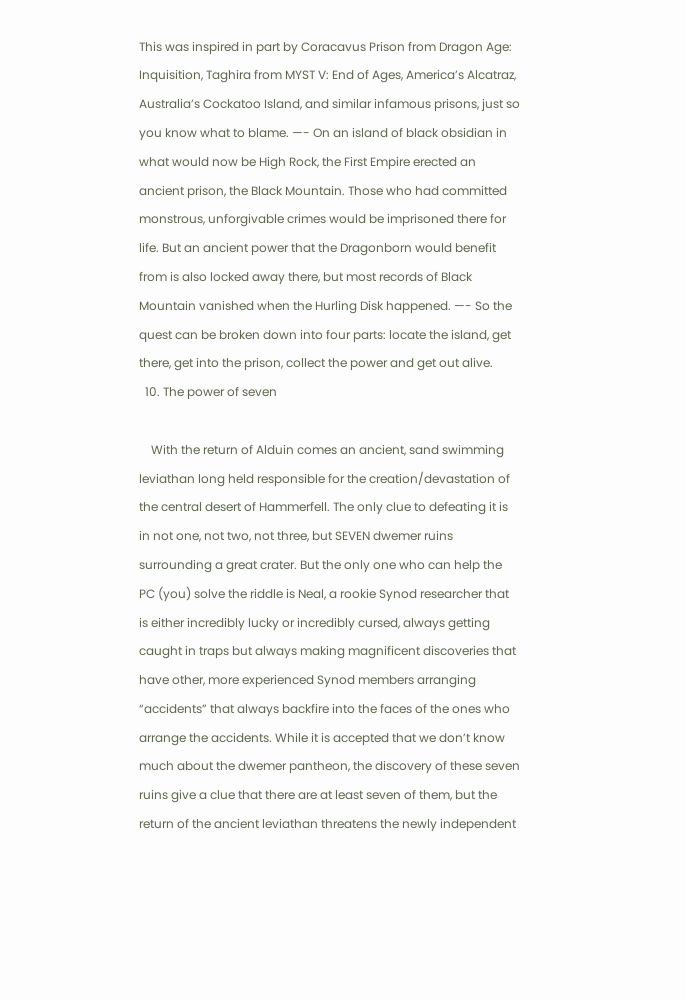This was inspired in part by Coracavus Prison from Dragon Age: Inquisition, Taghira from MYST V: End of Ages, America’s Alcatraz, Australia’s Cockatoo Island, and similar infamous prisons, just so you know what to blame. —- On an island of black obsidian in what would now be High Rock, the First Empire erected an ancient prison, the Black Mountain. Those who had committed monstrous, unforgivable crimes would be imprisoned there for life. But an ancient power that the Dragonborn would benefit from is also locked away there, but most records of Black Mountain vanished when the Hurling Disk happened. —- So the quest can be broken down into four parts: locate the island, get there, get into the prison, collect the power and get out alive.
  10. The power of seven

    With the return of Alduin comes an ancient, sand swimming leviathan long held responsible for the creation/devastation of the central desert of Hammerfell. The only clue to defeating it is in not one, not two, not three, but SEVEN dwemer ruins surrounding a great crater. But the only one who can help the PC (you) solve the riddle is Neal, a rookie Synod researcher that is either incredibly lucky or incredibly cursed, always getting caught in traps but always making magnificent discoveries that have other, more experienced Synod members arranging “accidents” that always backfire into the faces of the ones who arrange the accidents. While it is accepted that we don’t know much about the dwemer pantheon, the discovery of these seven ruins give a clue that there are at least seven of them, but the return of the ancient leviathan threatens the newly independent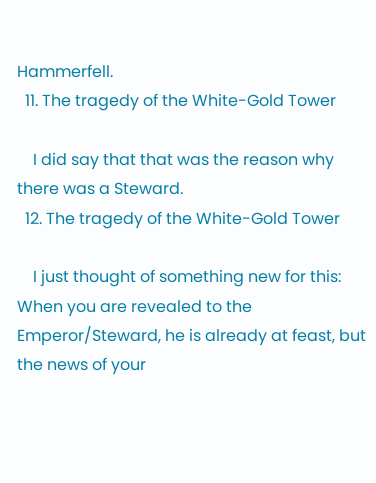Hammerfell.
  11. The tragedy of the White-Gold Tower

    I did say that that was the reason why there was a Steward.
  12. The tragedy of the White-Gold Tower

    I just thought of something new for this: When you are revealed to the Emperor/Steward, he is already at feast, but the news of your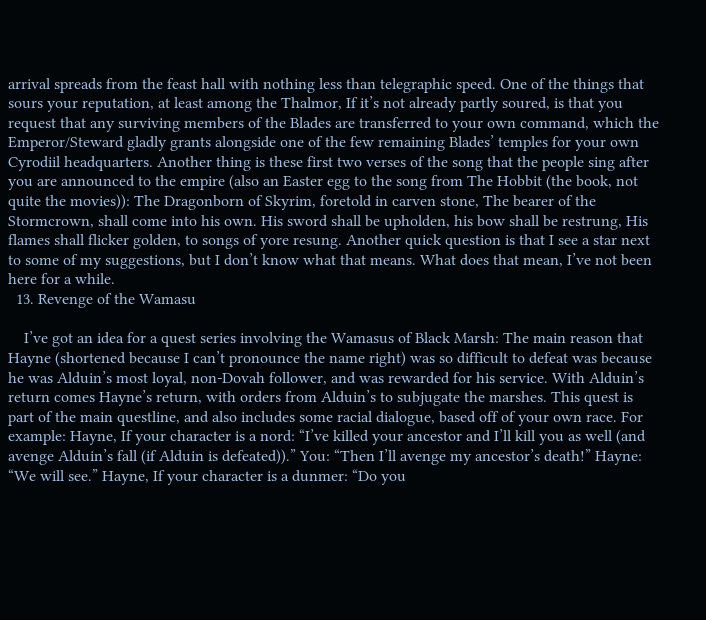arrival spreads from the feast hall with nothing less than telegraphic speed. One of the things that sours your reputation, at least among the Thalmor, If it’s not already partly soured, is that you request that any surviving members of the Blades are transferred to your own command, which the Emperor/Steward gladly grants alongside one of the few remaining Blades’ temples for your own Cyrodiil headquarters. Another thing is these first two verses of the song that the people sing after you are announced to the empire (also an Easter egg to the song from The Hobbit (the book, not quite the movies)): The Dragonborn of Skyrim, foretold in carven stone, The bearer of the Stormcrown, shall come into his own. His sword shall be upholden, his bow shall be restrung, His flames shall flicker golden, to songs of yore resung. Another quick question is that I see a star next to some of my suggestions, but I don’t know what that means. What does that mean, I’ve not been here for a while.
  13. Revenge of the Wamasu

    I’ve got an idea for a quest series involving the Wamasus of Black Marsh: The main reason that Hayne (shortened because I can’t pronounce the name right) was so difficult to defeat was because he was Alduin’s most loyal, non-Dovah follower, and was rewarded for his service. With Alduin’s return comes Hayne’s return, with orders from Alduin’s to subjugate the marshes. This quest is part of the main questline, and also includes some racial dialogue, based off of your own race. For example: Hayne, If your character is a nord: “I’ve killed your ancestor and I’ll kill you as well (and avenge Alduin’s fall (if Alduin is defeated)).” You: “Then I’ll avenge my ancestor’s death!” Hayne: “We will see.” Hayne, If your character is a dunmer: “Do you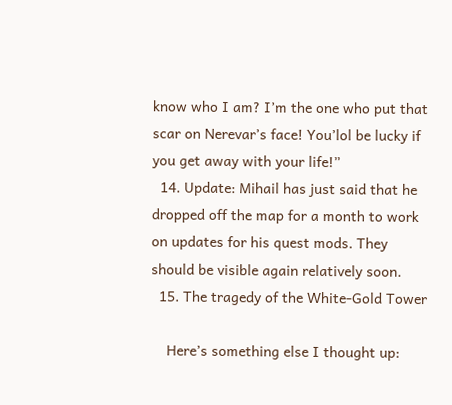know who I am? I’m the one who put that scar on Nerevar’s face! You’lol be lucky if you get away with your life!”
  14. Update: Mihail has just said that he dropped off the map for a month to work on updates for his quest mods. They should be visible again relatively soon.
  15. The tragedy of the White-Gold Tower

    Here’s something else I thought up: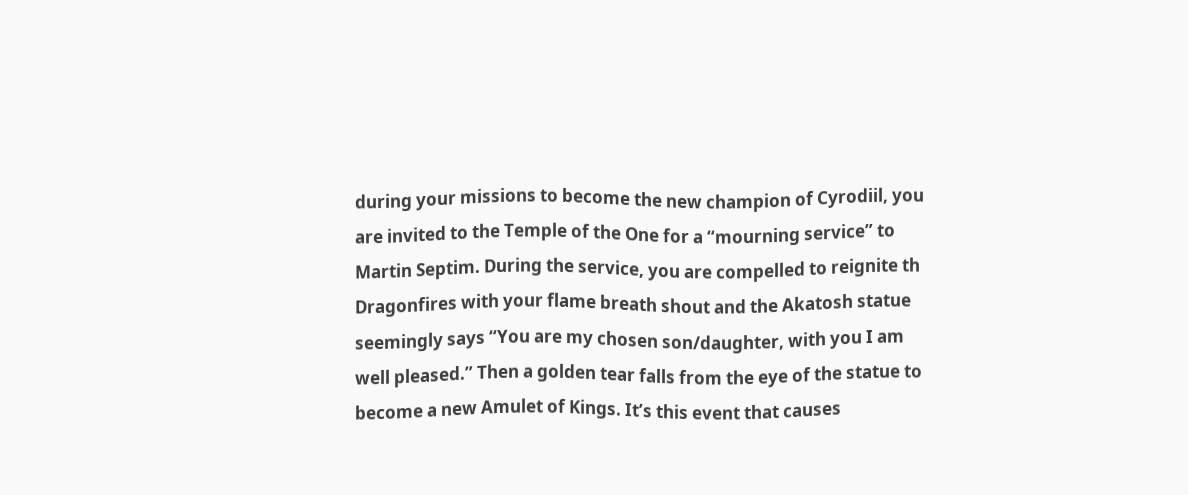during your missions to become the new champion of Cyrodiil, you are invited to the Temple of the One for a “mourning service” to Martin Septim. During the service, you are compelled to reignite th Dragonfires with your flame breath shout and the Akatosh statue seemingly says “You are my chosen son/daughter, with you I am well pleased.” Then a golden tear falls from the eye of the statue to become a new Amulet of Kings. It’s this event that causes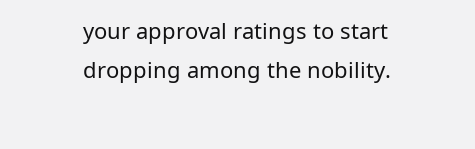your approval ratings to start dropping among the nobility.